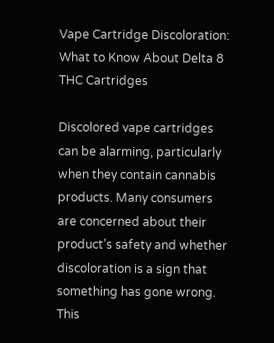Vape Cartridge Discoloration: What to Know About Delta 8 THC Cartridges

Discolored vape cartridges can be alarming, particularly when they contain cannabis products. Many consumers are concerned about their product’s safety and whether discoloration is a sign that something has gone wrong. This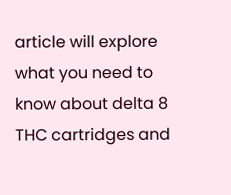article will explore what you need to know about delta 8 THC cartridges and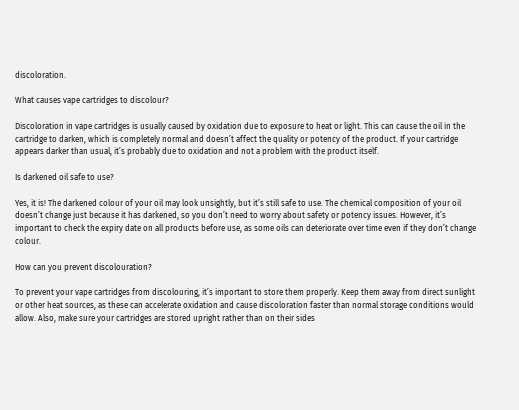discoloration.

What causes vape cartridges to discolour?

Discoloration in vape cartridges is usually caused by oxidation due to exposure to heat or light. This can cause the oil in the cartridge to darken, which is completely normal and doesn’t affect the quality or potency of the product. If your cartridge appears darker than usual, it’s probably due to oxidation and not a problem with the product itself.

Is darkened oil safe to use?

Yes, it is! The darkened colour of your oil may look unsightly, but it’s still safe to use. The chemical composition of your oil doesn’t change just because it has darkened, so you don’t need to worry about safety or potency issues. However, it’s important to check the expiry date on all products before use, as some oils can deteriorate over time even if they don’t change colour.

How can you prevent discolouration?

To prevent your vape cartridges from discolouring, it’s important to store them properly. Keep them away from direct sunlight or other heat sources, as these can accelerate oxidation and cause discoloration faster than normal storage conditions would allow. Also, make sure your cartridges are stored upright rather than on their sides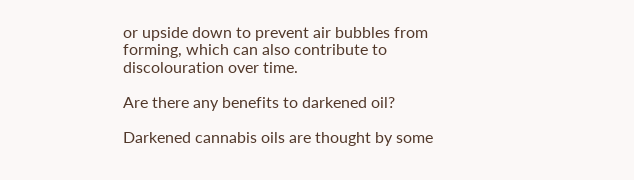or upside down to prevent air bubbles from forming, which can also contribute to discolouration over time.

Are there any benefits to darkened oil?

Darkened cannabis oils are thought by some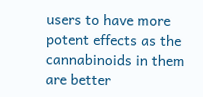users to have more potent effects as the cannabinoids in them are better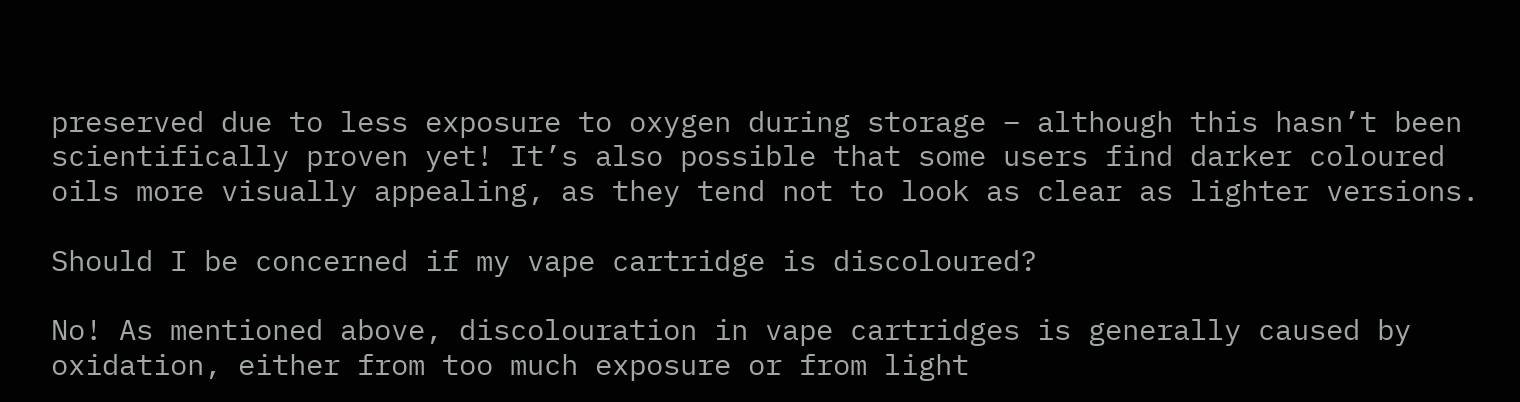preserved due to less exposure to oxygen during storage – although this hasn’t been scientifically proven yet! It’s also possible that some users find darker coloured oils more visually appealing, as they tend not to look as clear as lighter versions.

Should I be concerned if my vape cartridge is discoloured?

No! As mentioned above, discolouration in vape cartridges is generally caused by oxidation, either from too much exposure or from light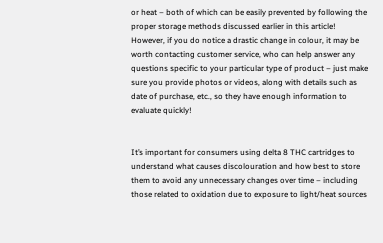or heat – both of which can be easily prevented by following the proper storage methods discussed earlier in this article! However, if you do notice a drastic change in colour, it may be worth contacting customer service, who can help answer any questions specific to your particular type of product – just make sure you provide photos or videos, along with details such as date of purchase, etc., so they have enough information to evaluate quickly!


It’s important for consumers using delta 8 THC cartridges to understand what causes discolouration and how best to store them to avoid any unnecessary changes over time – including those related to oxidation due to exposure to light/heat sources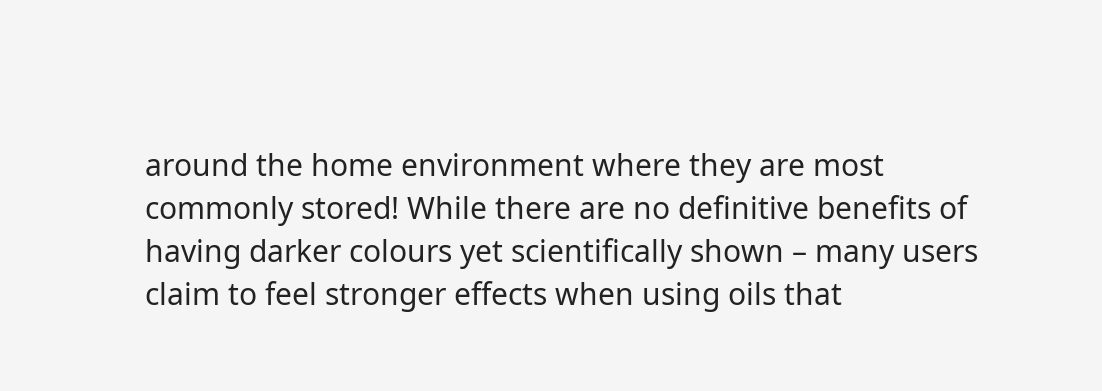around the home environment where they are most commonly stored! While there are no definitive benefits of having darker colours yet scientifically shown – many users claim to feel stronger effects when using oils that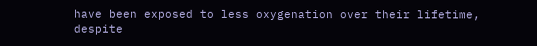have been exposed to less oxygenation over their lifetime, despite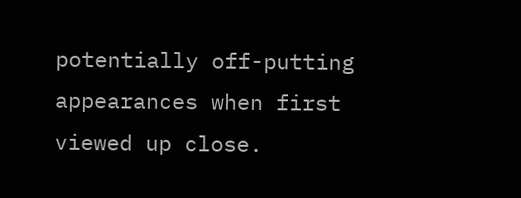potentially off-putting appearances when first viewed up close.